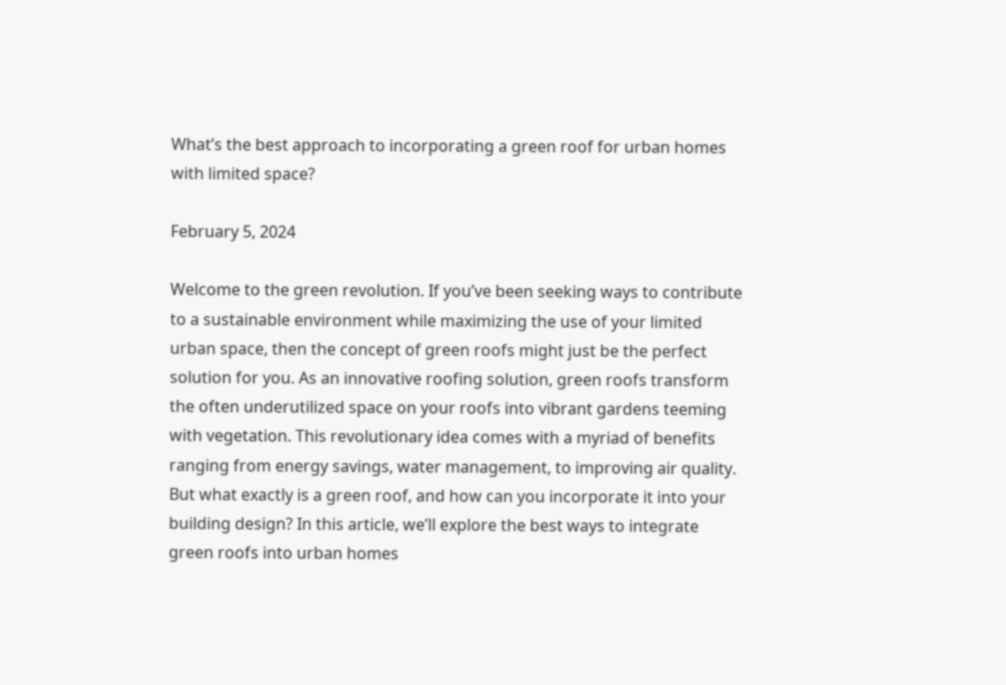What’s the best approach to incorporating a green roof for urban homes with limited space?

February 5, 2024

Welcome to the green revolution. If you’ve been seeking ways to contribute to a sustainable environment while maximizing the use of your limited urban space, then the concept of green roofs might just be the perfect solution for you. As an innovative roofing solution, green roofs transform the often underutilized space on your roofs into vibrant gardens teeming with vegetation. This revolutionary idea comes with a myriad of benefits ranging from energy savings, water management, to improving air quality. But what exactly is a green roof, and how can you incorporate it into your building design? In this article, we’ll explore the best ways to integrate green roofs into urban homes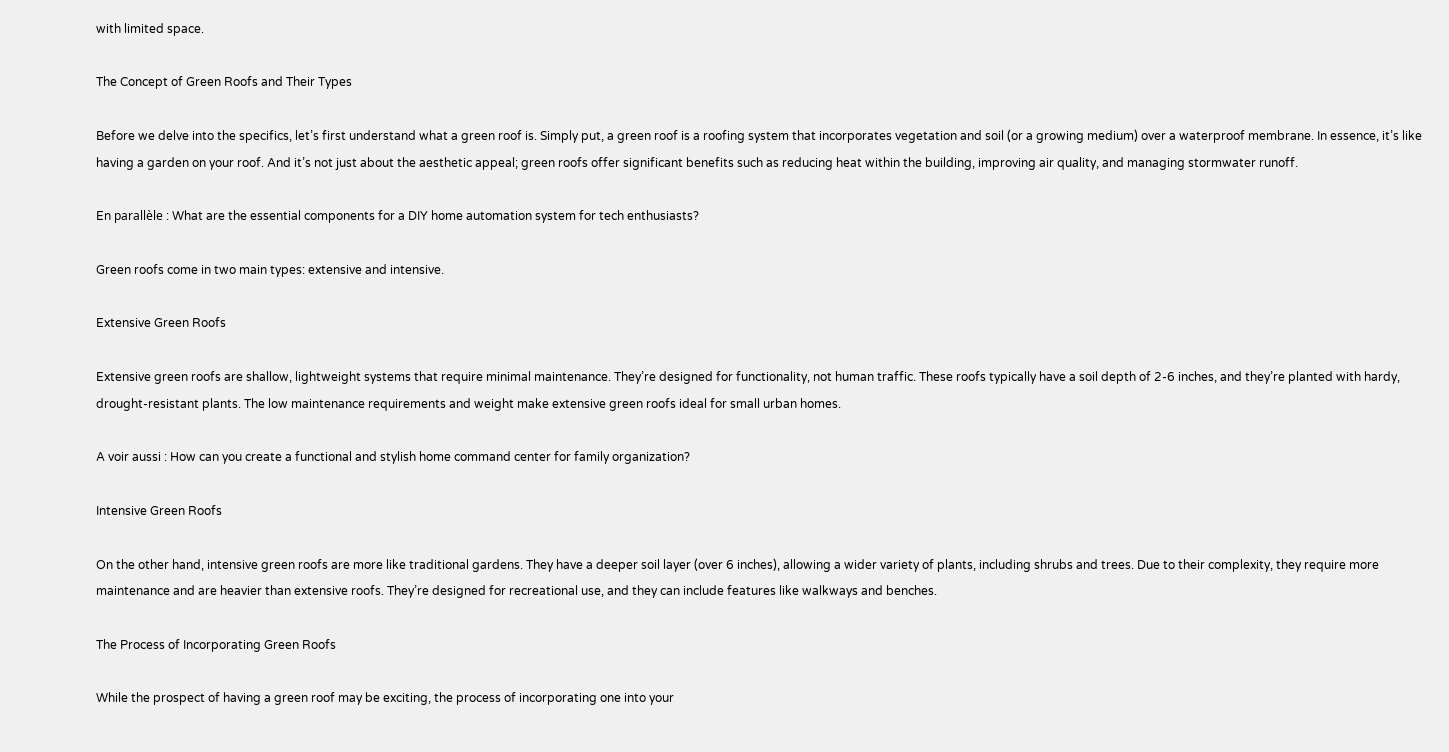with limited space.

The Concept of Green Roofs and Their Types

Before we delve into the specifics, let’s first understand what a green roof is. Simply put, a green roof is a roofing system that incorporates vegetation and soil (or a growing medium) over a waterproof membrane. In essence, it’s like having a garden on your roof. And it’s not just about the aesthetic appeal; green roofs offer significant benefits such as reducing heat within the building, improving air quality, and managing stormwater runoff.

En parallèle : What are the essential components for a DIY home automation system for tech enthusiasts?

Green roofs come in two main types: extensive and intensive.

Extensive Green Roofs

Extensive green roofs are shallow, lightweight systems that require minimal maintenance. They’re designed for functionality, not human traffic. These roofs typically have a soil depth of 2-6 inches, and they’re planted with hardy, drought-resistant plants. The low maintenance requirements and weight make extensive green roofs ideal for small urban homes.

A voir aussi : How can you create a functional and stylish home command center for family organization?

Intensive Green Roofs

On the other hand, intensive green roofs are more like traditional gardens. They have a deeper soil layer (over 6 inches), allowing a wider variety of plants, including shrubs and trees. Due to their complexity, they require more maintenance and are heavier than extensive roofs. They’re designed for recreational use, and they can include features like walkways and benches.

The Process of Incorporating Green Roofs

While the prospect of having a green roof may be exciting, the process of incorporating one into your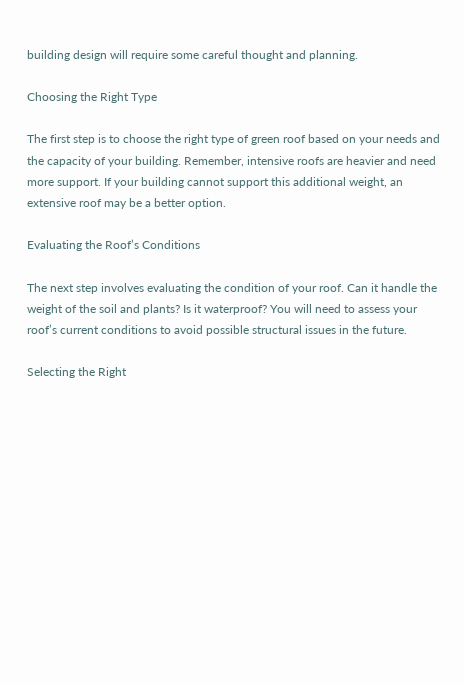building design will require some careful thought and planning.

Choosing the Right Type

The first step is to choose the right type of green roof based on your needs and the capacity of your building. Remember, intensive roofs are heavier and need more support. If your building cannot support this additional weight, an extensive roof may be a better option.

Evaluating the Roof’s Conditions

The next step involves evaluating the condition of your roof. Can it handle the weight of the soil and plants? Is it waterproof? You will need to assess your roof’s current conditions to avoid possible structural issues in the future.

Selecting the Right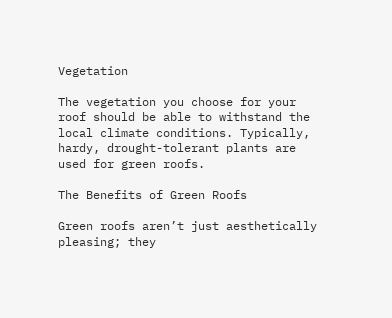Vegetation

The vegetation you choose for your roof should be able to withstand the local climate conditions. Typically, hardy, drought-tolerant plants are used for green roofs.

The Benefits of Green Roofs

Green roofs aren’t just aesthetically pleasing; they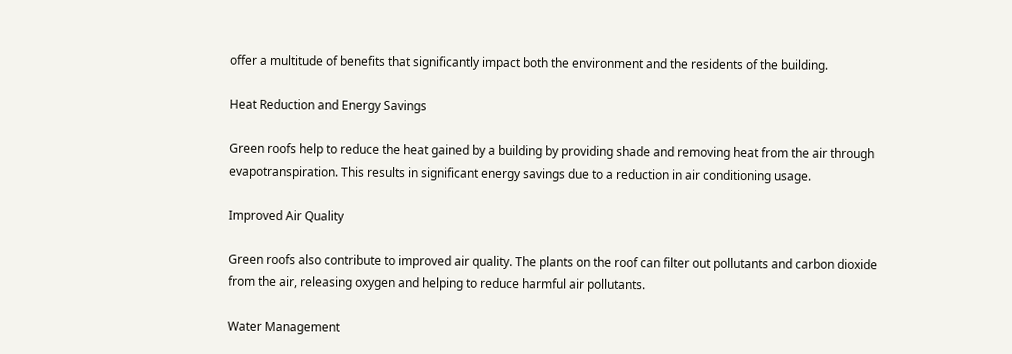offer a multitude of benefits that significantly impact both the environment and the residents of the building.

Heat Reduction and Energy Savings

Green roofs help to reduce the heat gained by a building by providing shade and removing heat from the air through evapotranspiration. This results in significant energy savings due to a reduction in air conditioning usage.

Improved Air Quality

Green roofs also contribute to improved air quality. The plants on the roof can filter out pollutants and carbon dioxide from the air, releasing oxygen and helping to reduce harmful air pollutants.

Water Management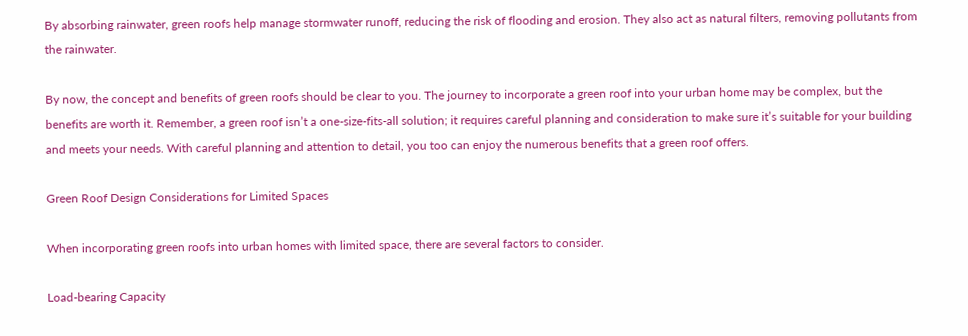By absorbing rainwater, green roofs help manage stormwater runoff, reducing the risk of flooding and erosion. They also act as natural filters, removing pollutants from the rainwater.

By now, the concept and benefits of green roofs should be clear to you. The journey to incorporate a green roof into your urban home may be complex, but the benefits are worth it. Remember, a green roof isn’t a one-size-fits-all solution; it requires careful planning and consideration to make sure it’s suitable for your building and meets your needs. With careful planning and attention to detail, you too can enjoy the numerous benefits that a green roof offers.

Green Roof Design Considerations for Limited Spaces

When incorporating green roofs into urban homes with limited space, there are several factors to consider.

Load-bearing Capacity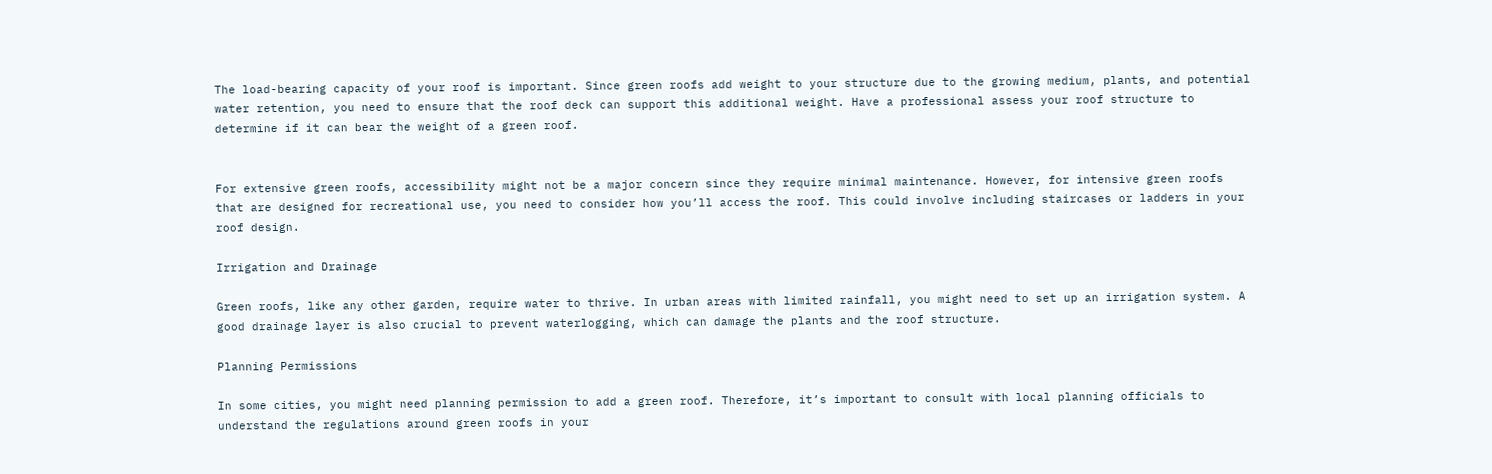The load-bearing capacity of your roof is important. Since green roofs add weight to your structure due to the growing medium, plants, and potential water retention, you need to ensure that the roof deck can support this additional weight. Have a professional assess your roof structure to determine if it can bear the weight of a green roof.


For extensive green roofs, accessibility might not be a major concern since they require minimal maintenance. However, for intensive green roofs that are designed for recreational use, you need to consider how you’ll access the roof. This could involve including staircases or ladders in your roof design.

Irrigation and Drainage

Green roofs, like any other garden, require water to thrive. In urban areas with limited rainfall, you might need to set up an irrigation system. A good drainage layer is also crucial to prevent waterlogging, which can damage the plants and the roof structure.

Planning Permissions

In some cities, you might need planning permission to add a green roof. Therefore, it’s important to consult with local planning officials to understand the regulations around green roofs in your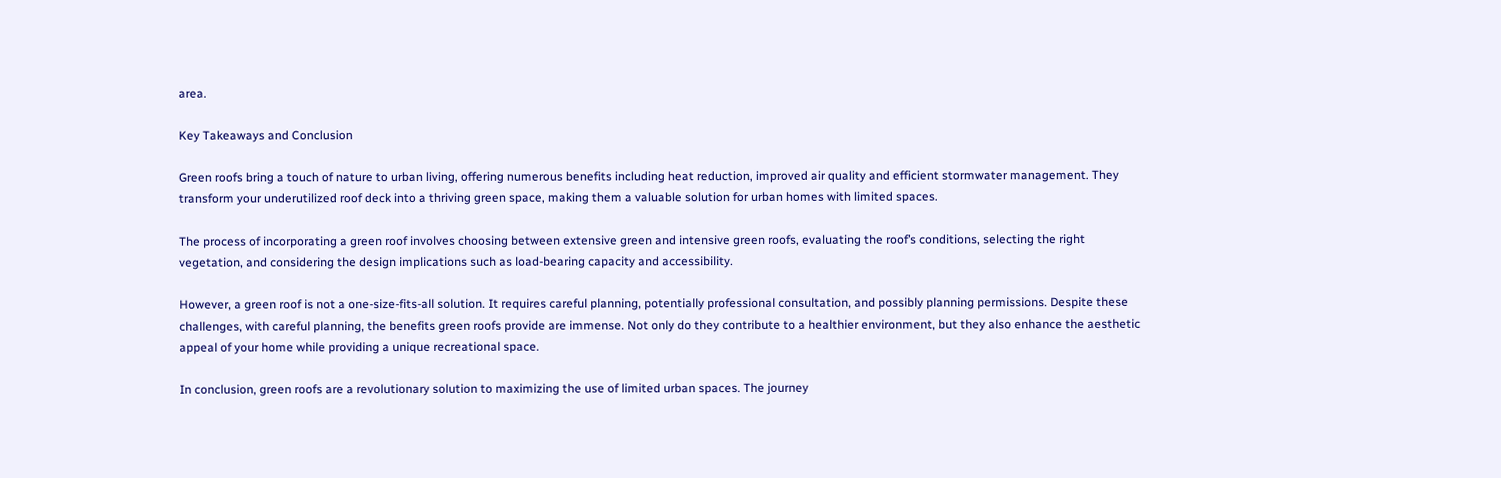area.

Key Takeaways and Conclusion

Green roofs bring a touch of nature to urban living, offering numerous benefits including heat reduction, improved air quality and efficient stormwater management. They transform your underutilized roof deck into a thriving green space, making them a valuable solution for urban homes with limited spaces.

The process of incorporating a green roof involves choosing between extensive green and intensive green roofs, evaluating the roof’s conditions, selecting the right vegetation, and considering the design implications such as load-bearing capacity and accessibility.

However, a green roof is not a one-size-fits-all solution. It requires careful planning, potentially professional consultation, and possibly planning permissions. Despite these challenges, with careful planning, the benefits green roofs provide are immense. Not only do they contribute to a healthier environment, but they also enhance the aesthetic appeal of your home while providing a unique recreational space.

In conclusion, green roofs are a revolutionary solution to maximizing the use of limited urban spaces. The journey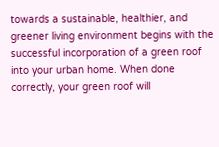towards a sustainable, healthier, and greener living environment begins with the successful incorporation of a green roof into your urban home. When done correctly, your green roof will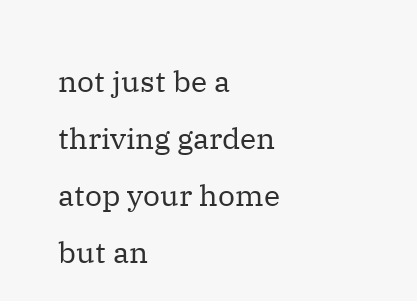not just be a thriving garden atop your home but an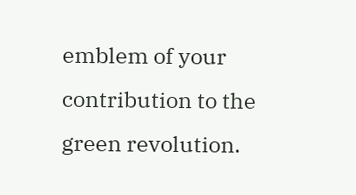emblem of your contribution to the green revolution.